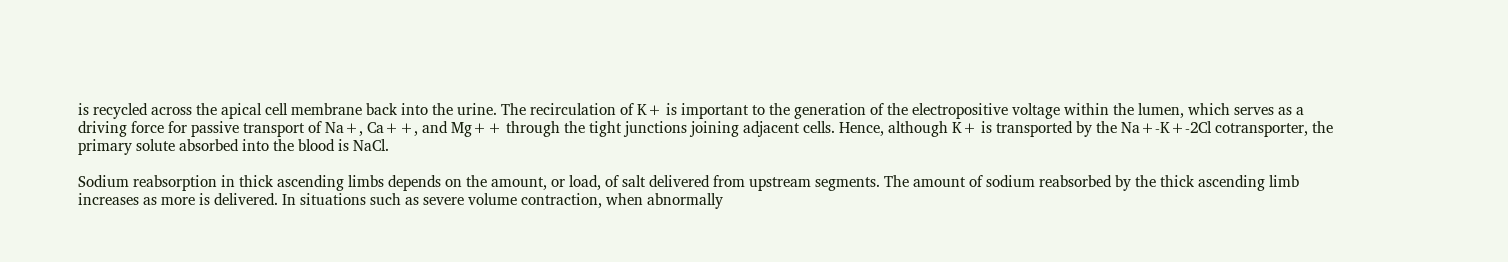is recycled across the apical cell membrane back into the urine. The recirculation of K+ is important to the generation of the electropositive voltage within the lumen, which serves as a driving force for passive transport of Na+, Ca++, and Mg++ through the tight junctions joining adjacent cells. Hence, although K+ is transported by the Na+-K+-2Cl cotransporter, the primary solute absorbed into the blood is NaCl.

Sodium reabsorption in thick ascending limbs depends on the amount, or load, of salt delivered from upstream segments. The amount of sodium reabsorbed by the thick ascending limb increases as more is delivered. In situations such as severe volume contraction, when abnormally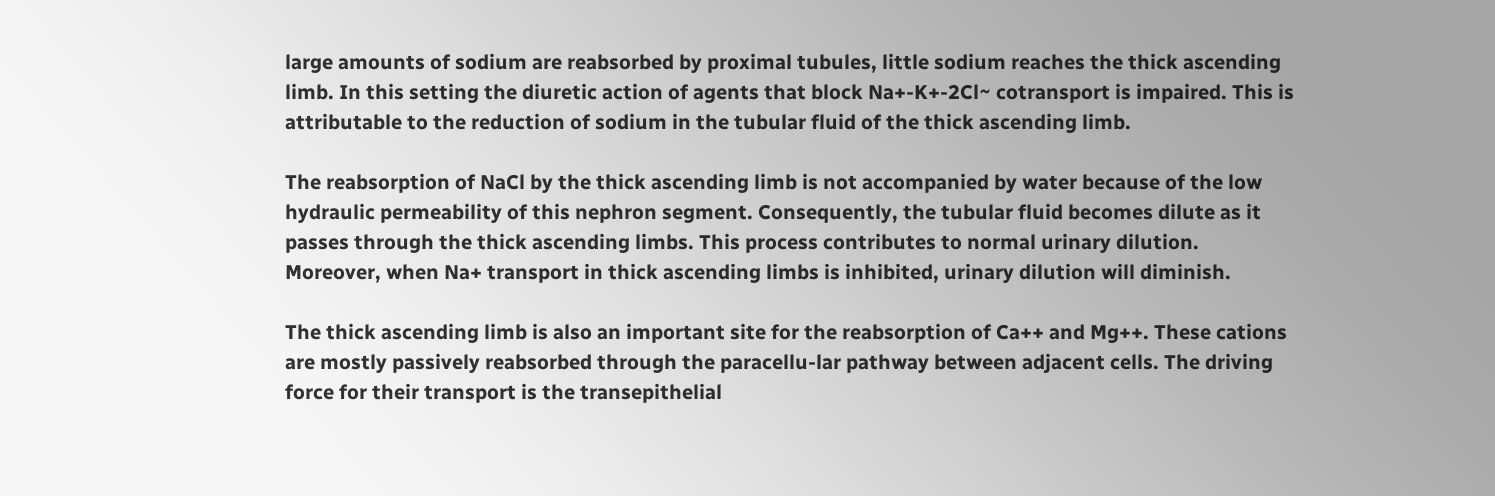large amounts of sodium are reabsorbed by proximal tubules, little sodium reaches the thick ascending limb. In this setting the diuretic action of agents that block Na+-K+-2Cl~ cotransport is impaired. This is attributable to the reduction of sodium in the tubular fluid of the thick ascending limb.

The reabsorption of NaCl by the thick ascending limb is not accompanied by water because of the low hydraulic permeability of this nephron segment. Consequently, the tubular fluid becomes dilute as it passes through the thick ascending limbs. This process contributes to normal urinary dilution. Moreover, when Na+ transport in thick ascending limbs is inhibited, urinary dilution will diminish.

The thick ascending limb is also an important site for the reabsorption of Ca++ and Mg++. These cations are mostly passively reabsorbed through the paracellu-lar pathway between adjacent cells. The driving force for their transport is the transepithelial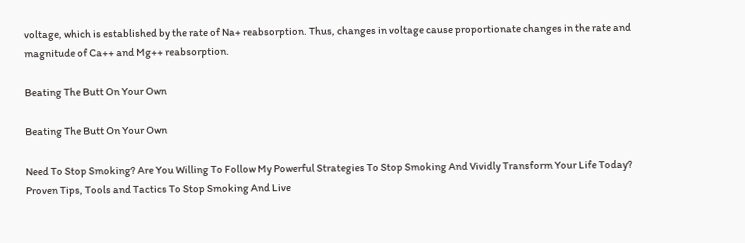voltage, which is established by the rate of Na+ reabsorption. Thus, changes in voltage cause proportionate changes in the rate and magnitude of Ca++ and Mg++ reabsorption.

Beating The Butt On Your Own

Beating The Butt On Your Own

Need To Stop Smoking? Are You Willing To Follow My Powerful Strategies To Stop Smoking And Vividly Transform Your Life Today? Proven Tips, Tools and Tactics To Stop Smoking And Live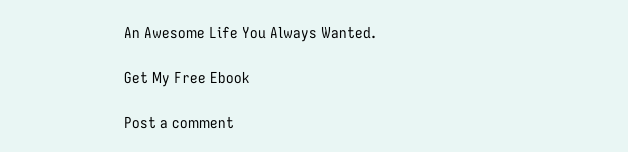An Awesome Life You Always Wanted.

Get My Free Ebook

Post a comment